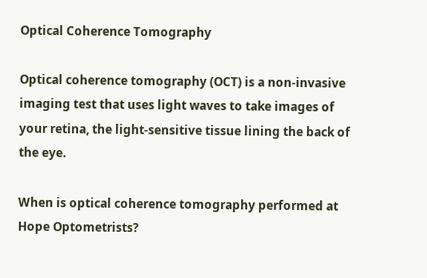Optical Coherence Tomography

Optical coherence tomography (OCT) is a non-invasive imaging test that uses light waves to take images of your retina, the light-sensitive tissue lining the back of the eye.

When is optical coherence tomography performed at Hope Optometrists?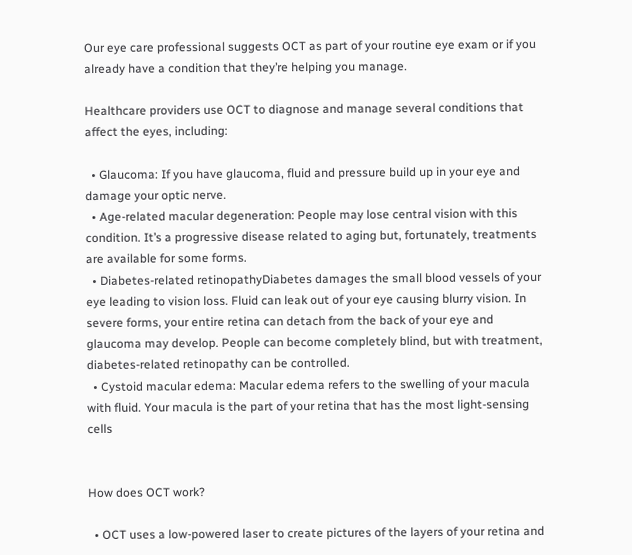Our eye care professional suggests OCT as part of your routine eye exam or if you already have a condition that they’re helping you manage.

Healthcare providers use OCT to diagnose and manage several conditions that affect the eyes, including:

  • Glaucoma: If you have glaucoma, fluid and pressure build up in your eye and damage your optic nerve.
  • Age-related macular degeneration: People may lose central vision with this condition. It’s a progressive disease related to aging but, fortunately, treatments are available for some forms.
  • Diabetes-related retinopathyDiabetes damages the small blood vessels of your eye leading to vision loss. Fluid can leak out of your eye causing blurry vision. In severe forms, your entire retina can detach from the back of your eye and glaucoma may develop. People can become completely blind, but with treatment, diabetes-related retinopathy can be controlled.
  • Cystoid macular edema: Macular edema refers to the swelling of your macula with fluid. Your macula is the part of your retina that has the most light-sensing cells


How does OCT work?

  • OCT uses a low-powered laser to create pictures of the layers of your retina and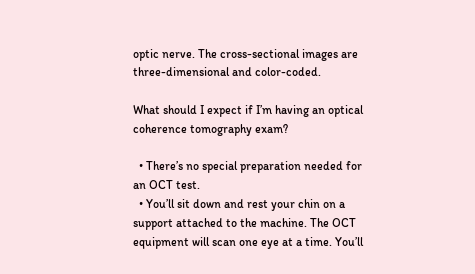optic nerve. The cross-sectional images are three-dimensional and color-coded.

What should I expect if I’m having an optical coherence tomography exam?

  • There’s no special preparation needed for an OCT test.
  • You’ll sit down and rest your chin on a support attached to the machine. The OCT equipment will scan one eye at a time. You’ll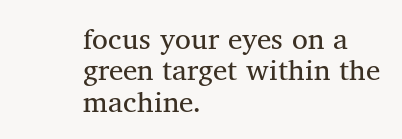focus your eyes on a green target within the machine.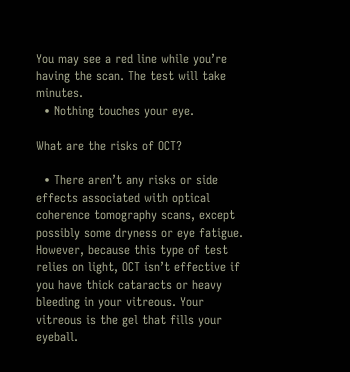You may see a red line while you’re having the scan. The test will take minutes.
  • Nothing touches your eye.

What are the risks of OCT?

  • There aren’t any risks or side effects associated with optical coherence tomography scans, except possibly some dryness or eye fatigue. However, because this type of test relies on light, OCT isn’t effective if you have thick cataracts or heavy bleeding in your vitreous. Your vitreous is the gel that fills your eyeball.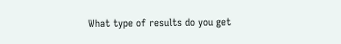What type of results do you get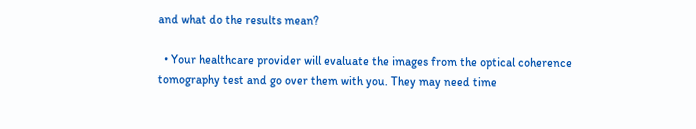and what do the results mean?

  • Your healthcare provider will evaluate the images from the optical coherence tomography test and go over them with you. They may need time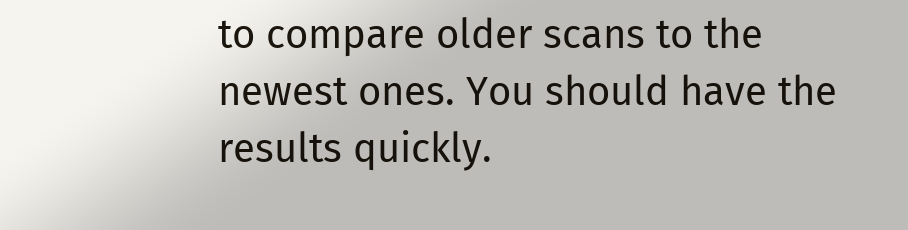to compare older scans to the newest ones. You should have the results quickly.